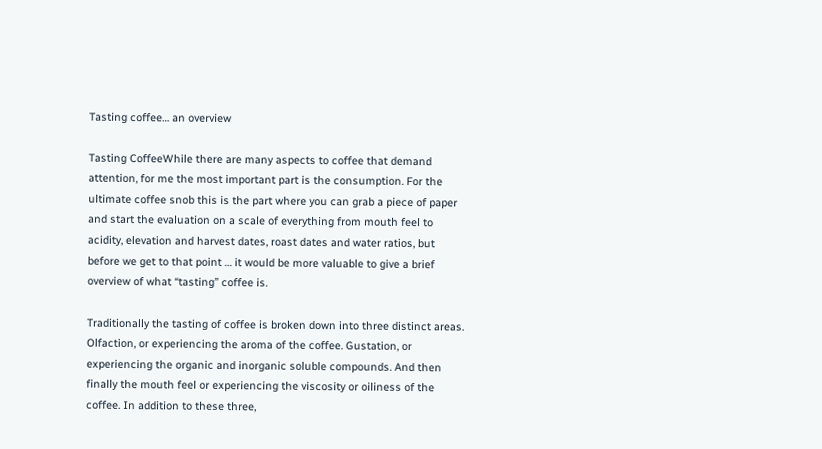Tasting coffee… an overview

Tasting CoffeeWhile there are many aspects to coffee that demand attention, for me the most important part is the consumption. For the ultimate coffee snob this is the part where you can grab a piece of paper and start the evaluation on a scale of everything from mouth feel to acidity, elevation and harvest dates, roast dates and water ratios, but before we get to that point … it would be more valuable to give a brief  overview of what “tasting” coffee is.

Traditionally the tasting of coffee is broken down into three distinct areas. Olfaction, or experiencing the aroma of the coffee. Gustation, or experiencing the organic and inorganic soluble compounds. And then finally the mouth feel or experiencing the viscosity or oiliness of the coffee. In addition to these three,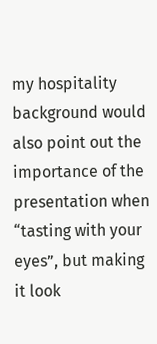my hospitality background would also point out the importance of the presentation when “tasting with your eyes”, but making it look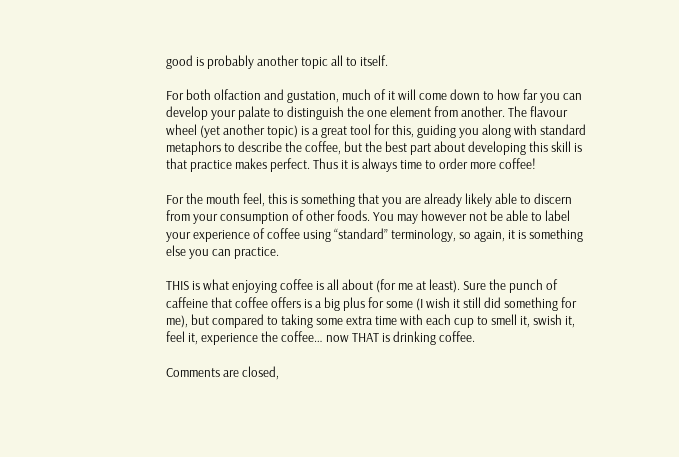good is probably another topic all to itself.

For both olfaction and gustation, much of it will come down to how far you can develop your palate to distinguish the one element from another. The flavour wheel (yet another topic) is a great tool for this, guiding you along with standard metaphors to describe the coffee, but the best part about developing this skill is that practice makes perfect. Thus it is always time to order more coffee!

For the mouth feel, this is something that you are already likely able to discern from your consumption of other foods. You may however not be able to label your experience of coffee using “standard” terminology, so again, it is something else you can practice.

THIS is what enjoying coffee is all about (for me at least). Sure the punch of caffeine that coffee offers is a big plus for some (I wish it still did something for me), but compared to taking some extra time with each cup to smell it, swish it, feel it, experience the coffee… now THAT is drinking coffee.

Comments are closed,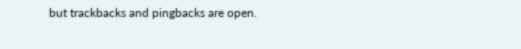but trackbacks and pingbacks are open.